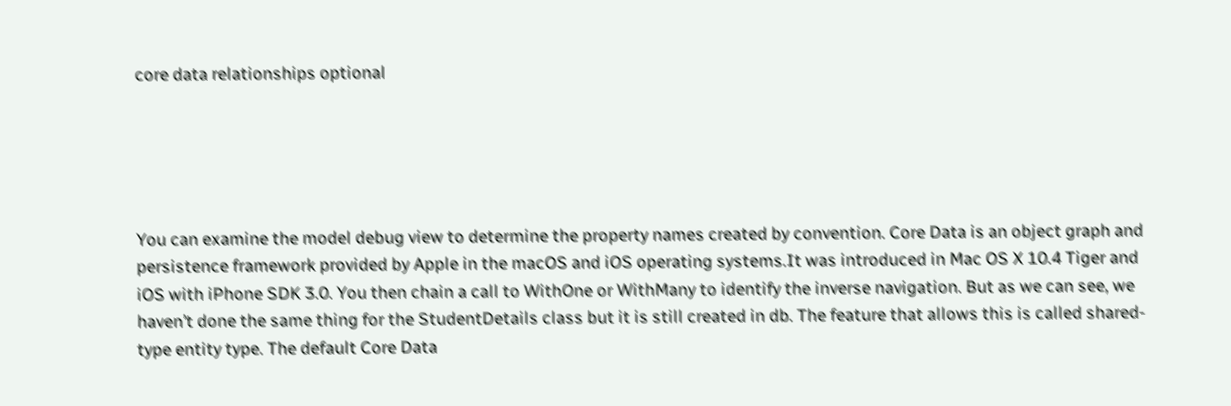core data relationships optional





You can examine the model debug view to determine the property names created by convention. Core Data is an object graph and persistence framework provided by Apple in the macOS and iOS operating systems.It was introduced in Mac OS X 10.4 Tiger and iOS with iPhone SDK 3.0. You then chain a call to WithOne or WithMany to identify the inverse navigation. But as we can see, we haven’t done the same thing for the StudentDetails class but it is still created in db. The feature that allows this is called shared-type entity type. The default Core Data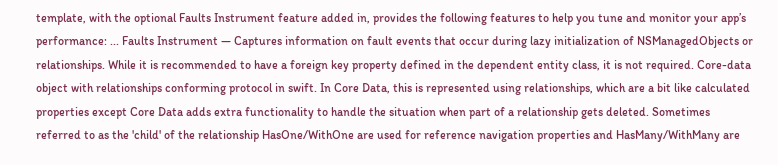template, with the optional Faults Instrument feature added in, provides the following features to help you tune and monitor your app’s performance: ... Faults Instrument — Captures information on fault events that occur during lazy initialization of NSManagedObjects or relationships. While it is recommended to have a foreign key property defined in the dependent entity class, it is not required. Core-data object with relationships conforming protocol in swift. In Core Data, this is represented using relationships, which are a bit like calculated properties except Core Data adds extra functionality to handle the situation when part of a relationship gets deleted. Sometimes referred to as the 'child' of the relationship HasOne/WithOne are used for reference navigation properties and HasMany/WithMany are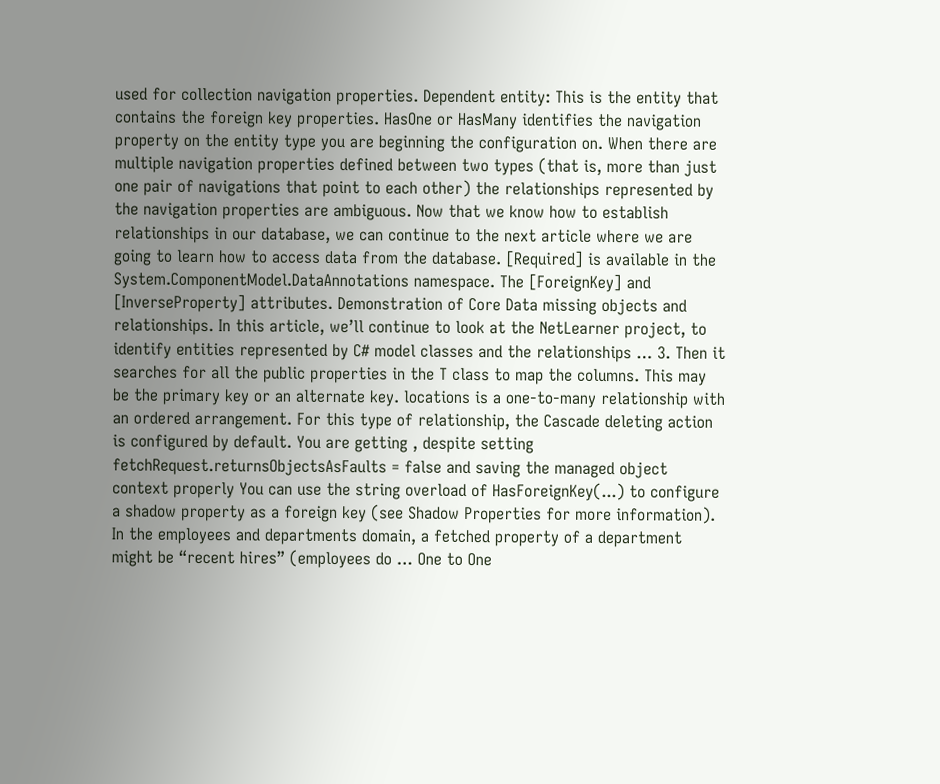used for collection navigation properties. Dependent entity: This is the entity that contains the foreign key properties. HasOne or HasMany identifies the navigation property on the entity type you are beginning the configuration on. When there are multiple navigation properties defined between two types (that is, more than just one pair of navigations that point to each other) the relationships represented by the navigation properties are ambiguous. Now that we know how to establish relationships in our database, we can continue to the next article where we are going to learn how to access data from the database. [Required] is available in the System.ComponentModel.DataAnnotations namespace. The [ForeignKey] and [InverseProperty] attributes. Demonstration of Core Data missing objects and relationships. In this article, we’ll continue to look at the NetLearner project, to identify entities represented by C# model classes and the relationships … 3. Then it searches for all the public properties in the T class to map the columns. This may be the primary key or an alternate key. locations is a one-to-many relationship with an ordered arrangement. For this type of relationship, the Cascade deleting action is configured by default. You are getting , despite setting fetchRequest.returnsObjectsAsFaults = false and saving the managed object context properly You can use the string overload of HasForeignKey(...) to configure a shadow property as a foreign key (see Shadow Properties for more information). In the employees and departments domain, a fetched property of a department might be “recent hires” (employees do … One to One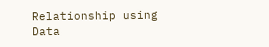Relationship using Data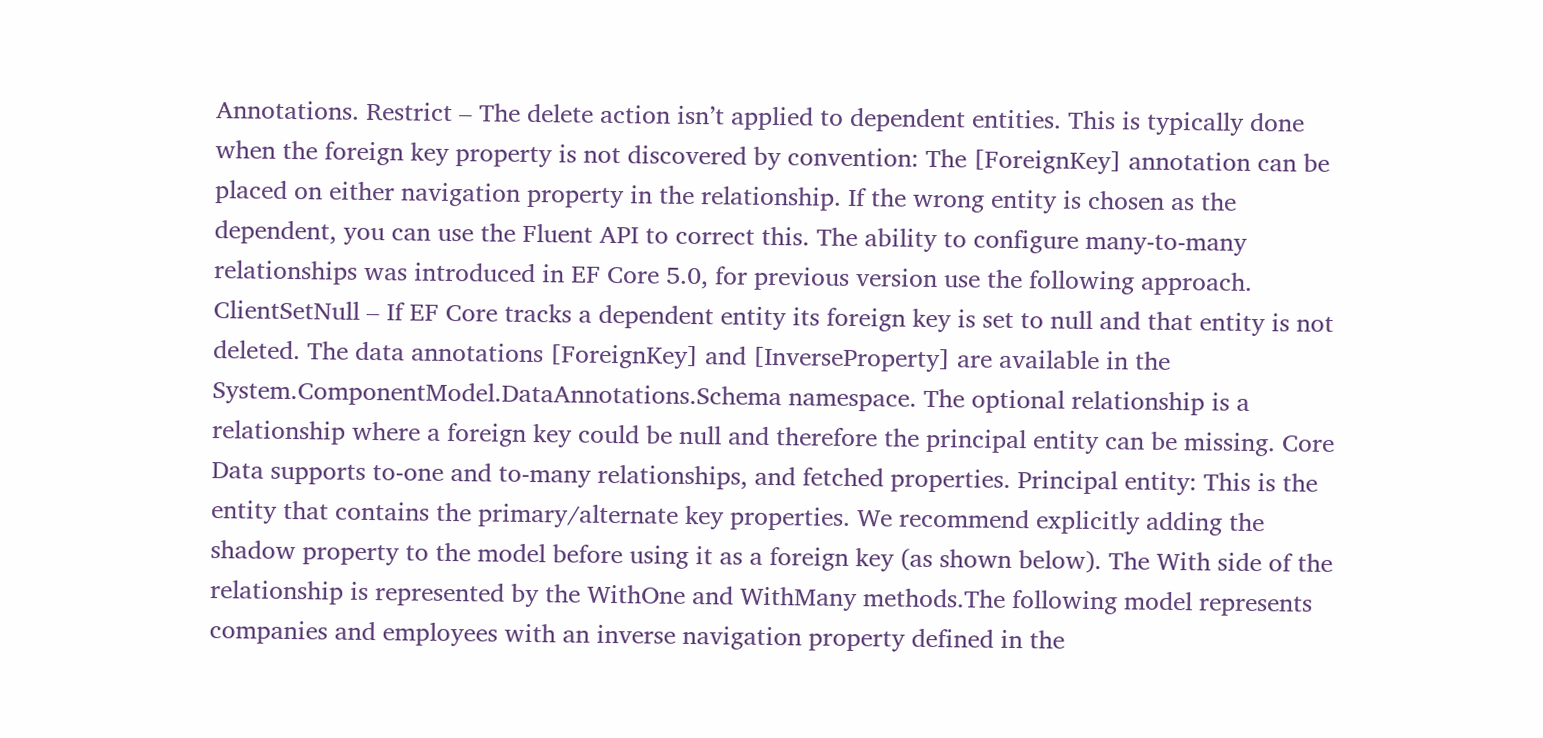Annotations. Restrict – The delete action isn’t applied to dependent entities. This is typically done when the foreign key property is not discovered by convention: The [ForeignKey] annotation can be placed on either navigation property in the relationship. If the wrong entity is chosen as the dependent, you can use the Fluent API to correct this. The ability to configure many-to-many relationships was introduced in EF Core 5.0, for previous version use the following approach. ClientSetNull – If EF Core tracks a dependent entity its foreign key is set to null and that entity is not deleted. The data annotations [ForeignKey] and [InverseProperty] are available in the System.ComponentModel.DataAnnotations.Schema namespace. The optional relationship is a relationship where a foreign key could be null and therefore the principal entity can be missing. Core Data supports to-one and to-many relationships, and fetched properties. Principal entity: This is the entity that contains the primary/alternate key properties. We recommend explicitly adding the shadow property to the model before using it as a foreign key (as shown below). The With side of the relationship is represented by the WithOne and WithMany methods.The following model represents companies and employees with an inverse navigation property defined in the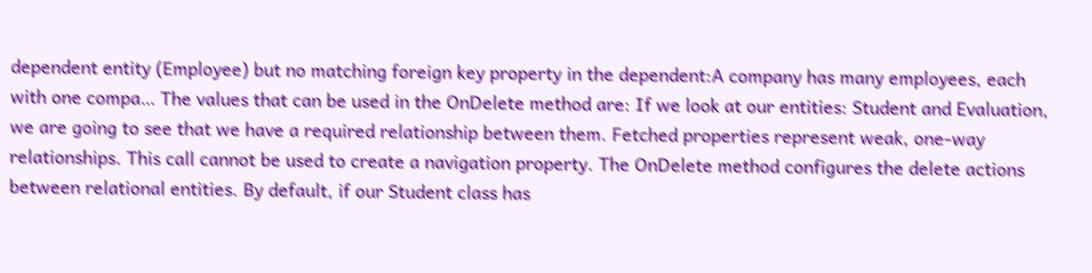dependent entity (Employee) but no matching foreign key property in the dependent:A company has many employees, each with one compa… The values that can be used in the OnDelete method are: If we look at our entities: Student and Evaluation, we are going to see that we have a required relationship between them. Fetched properties represent weak, one-way relationships. This call cannot be used to create a navigation property. The OnDelete method configures the delete actions between relational entities. By default, if our Student class has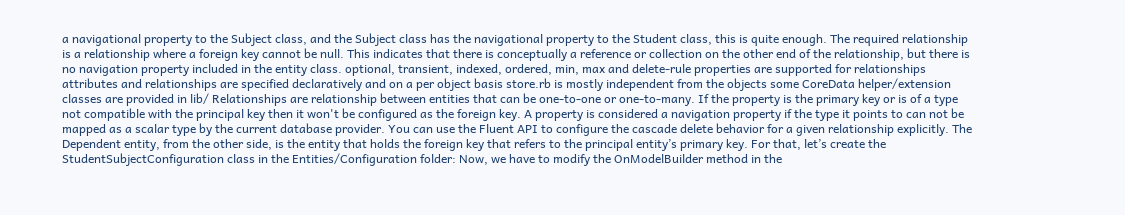a navigational property to the Subject class, and the Subject class has the navigational property to the Student class, this is quite enough. The required relationship is a relationship where a foreign key cannot be null. This indicates that there is conceptually a reference or collection on the other end of the relationship, but there is no navigation property included in the entity class. optional, transient, indexed, ordered, min, max and delete-rule properties are supported for relationships attributes and relationships are specified declaratively and on a per object basis store.rb is mostly independent from the objects some CoreData helper/extension classes are provided in lib/ Relationships are relationship between entities that can be one-to-one or one-to-many. If the property is the primary key or is of a type not compatible with the principal key then it won't be configured as the foreign key. A property is considered a navigation property if the type it points to can not be mapped as a scalar type by the current database provider. You can use the Fluent API to configure the cascade delete behavior for a given relationship explicitly. The Dependent entity, from the other side, is the entity that holds the foreign key that refers to the principal entity’s primary key. For that, let’s create the StudentSubjectConfiguration class in the Entities/Configuration folder: Now, we have to modify the OnModelBuilder method in the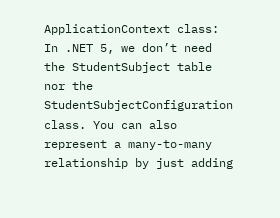ApplicationContext class: In .NET 5, we don’t need the StudentSubject table nor the StudentSubjectConfiguration class. You can also represent a many-to-many relationship by just adding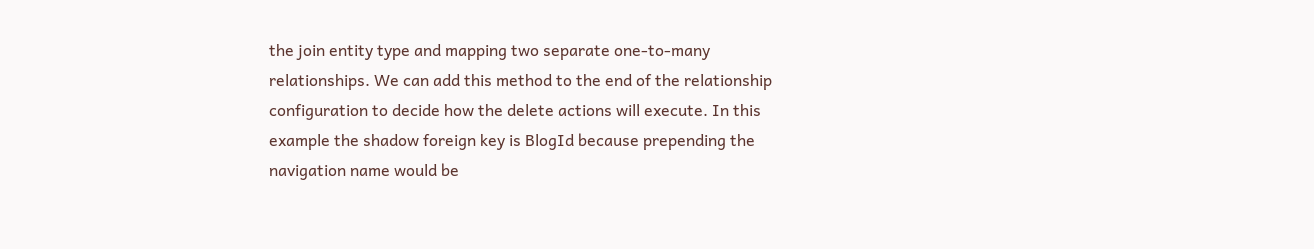the join entity type and mapping two separate one-to-many relationships. We can add this method to the end of the relationship configuration to decide how the delete actions will execute. In this example the shadow foreign key is BlogId because prepending the navigation name would be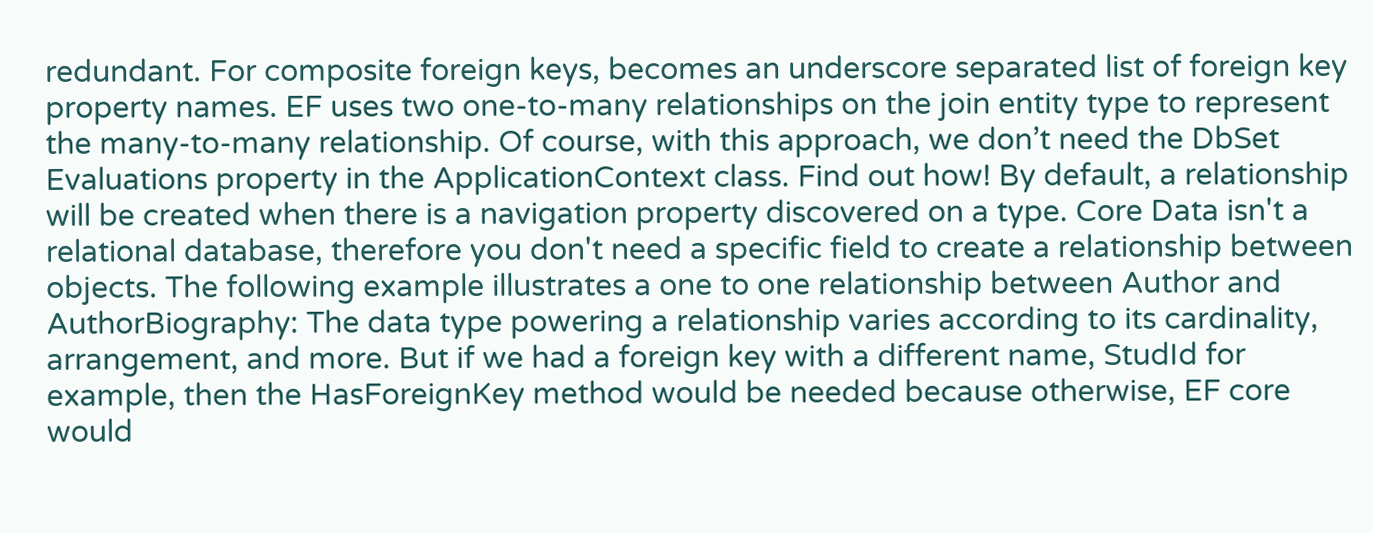redundant. For composite foreign keys, becomes an underscore separated list of foreign key property names. EF uses two one-to-many relationships on the join entity type to represent the many-to-many relationship. Of course, with this approach, we don’t need the DbSet Evaluations property in the ApplicationContext class. Find out how! By default, a relationship will be created when there is a navigation property discovered on a type. Core Data isn't a relational database, therefore you don't need a specific field to create a relationship between objects. The following example illustrates a one to one relationship between Author and AuthorBiography: The data type powering a relationship varies according to its cardinality, arrangement, and more. But if we had a foreign key with a different name, StudId for example, then the HasForeignKey method would be needed because otherwise, EF core would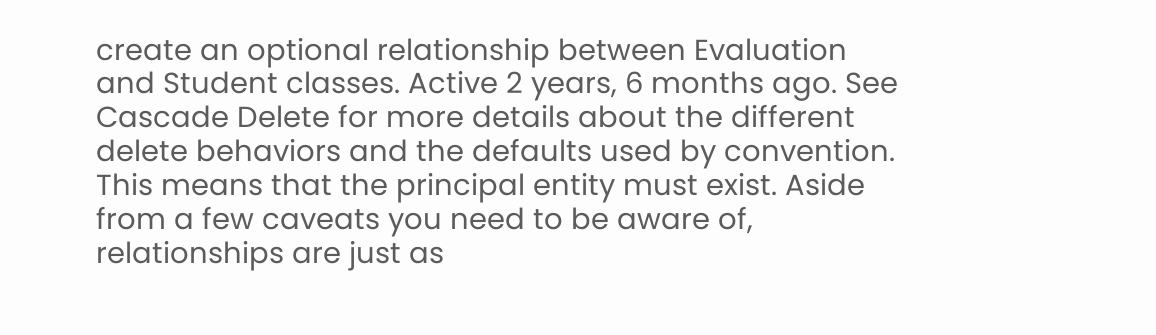create an optional relationship between Evaluation and Student classes. Active 2 years, 6 months ago. See Cascade Delete for more details about the different delete behaviors and the defaults used by convention. This means that the principal entity must exist. Aside from a few caveats you need to be aware of, relationships are just as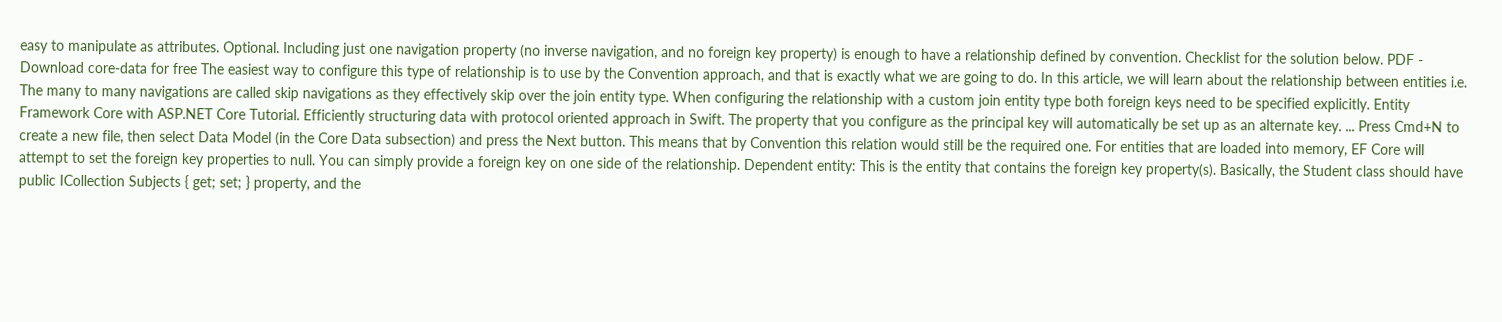easy to manipulate as attributes. Optional. Including just one navigation property (no inverse navigation, and no foreign key property) is enough to have a relationship defined by convention. Checklist for the solution below. PDF - Download core-data for free The easiest way to configure this type of relationship is to use by the Convention approach, and that is exactly what we are going to do. In this article, we will learn about the relationship between entities i.e. The many to many navigations are called skip navigations as they effectively skip over the join entity type. When configuring the relationship with a custom join entity type both foreign keys need to be specified explicitly. Entity Framework Core with ASP.NET Core Tutorial. Efficiently structuring data with protocol oriented approach in Swift. The property that you configure as the principal key will automatically be set up as an alternate key. ... Press Cmd+N to create a new file, then select Data Model (in the Core Data subsection) and press the Next button. This means that by Convention this relation would still be the required one. For entities that are loaded into memory, EF Core will attempt to set the foreign key properties to null. You can simply provide a foreign key on one side of the relationship. Dependent entity: This is the entity that contains the foreign key property(s). Basically, the Student class should have public ICollection Subjects { get; set; } property, and the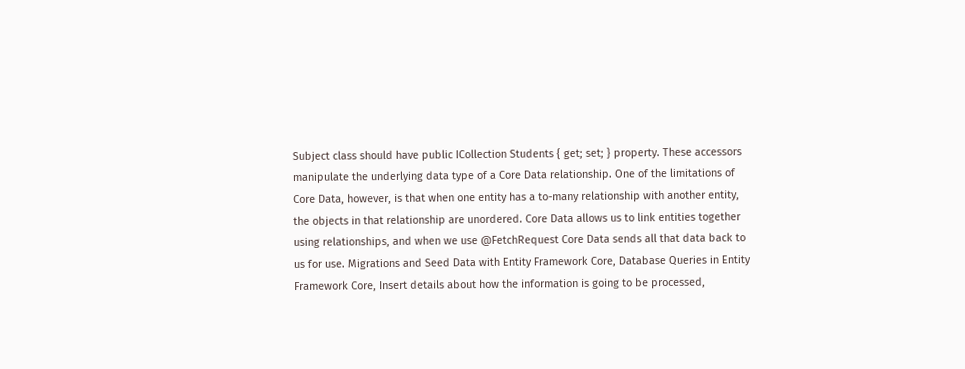Subject class should have public ICollection Students { get; set; } property. These accessors manipulate the underlying data type of a Core Data relationship. One of the limitations of Core Data, however, is that when one entity has a to-many relationship with another entity, the objects in that relationship are unordered. Core Data allows us to link entities together using relationships, and when we use @FetchRequest Core Data sends all that data back to us for use. Migrations and Seed Data with Entity Framework Core, Database Queries in Entity Framework Core, Insert details about how the information is going to be processed,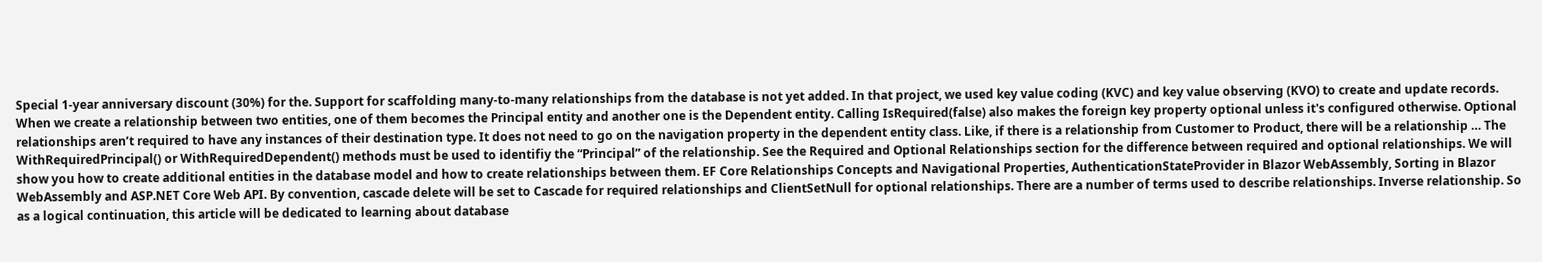Special 1-year anniversary discount (30%) for the. Support for scaffolding many-to-many relationships from the database is not yet added. In that project, we used key value coding (KVC) and key value observing (KVO) to create and update records. When we create a relationship between two entities, one of them becomes the Principal entity and another one is the Dependent entity. Calling IsRequired(false) also makes the foreign key property optional unless it's configured otherwise. Optional relationships aren’t required to have any instances of their destination type. It does not need to go on the navigation property in the dependent entity class. Like, if there is a relationship from Customer to Product, there will be a relationship … The WithRequiredPrincipal() or WithRequiredDependent() methods must be used to identifiy the “Principal” of the relationship. See the Required and Optional Relationships section for the difference between required and optional relationships. We will show you how to create additional entities in the database model and how to create relationships between them. EF Core Relationships Concepts and Navigational Properties, AuthenticationStateProvider in Blazor WebAssembly, Sorting in Blazor WebAssembly and ASP.NET Core Web API. By convention, cascade delete will be set to Cascade for required relationships and ClientSetNull for optional relationships. There are a number of terms used to describe relationships. Inverse relationship. So as a logical continuation, this article will be dedicated to learning about database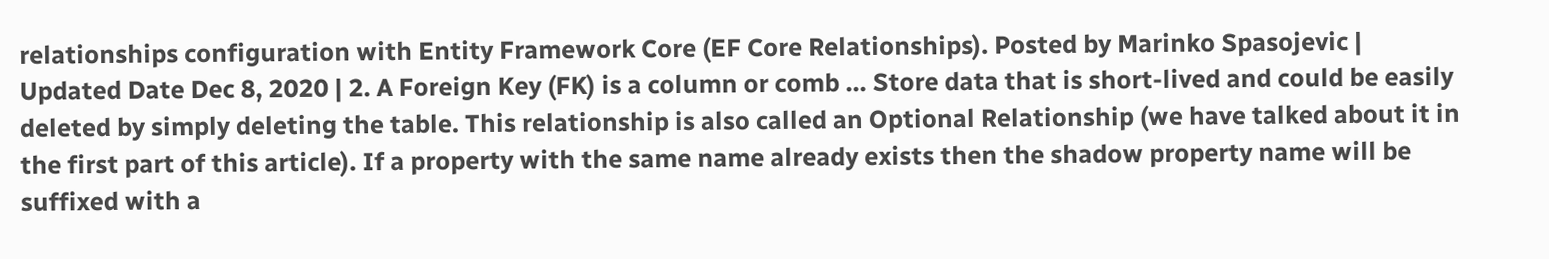relationships configuration with Entity Framework Core (EF Core Relationships). Posted by Marinko Spasojevic | Updated Date Dec 8, 2020 | 2. A Foreign Key (FK) is a column or comb ... Store data that is short-lived and could be easily deleted by simply deleting the table. This relationship is also called an Optional Relationship (we have talked about it in the first part of this article). If a property with the same name already exists then the shadow property name will be suffixed with a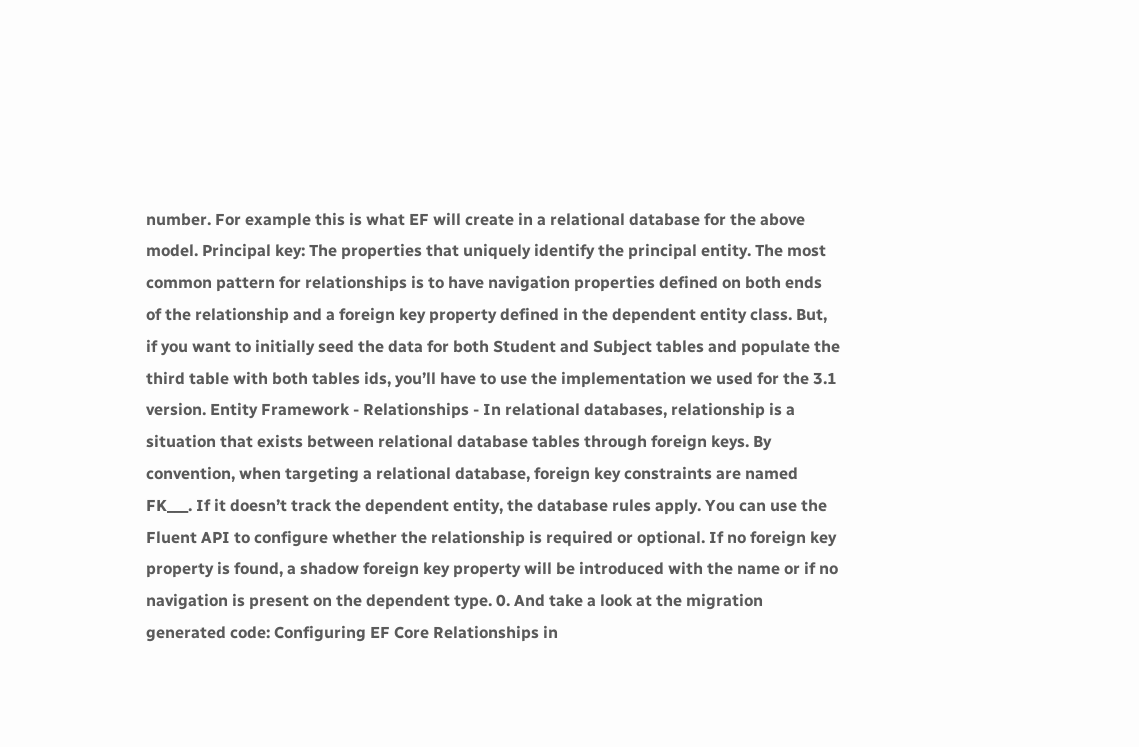number. For example this is what EF will create in a relational database for the above model. Principal key: The properties that uniquely identify the principal entity. The most common pattern for relationships is to have navigation properties defined on both ends of the relationship and a foreign key property defined in the dependent entity class. But, if you want to initially seed the data for both Student and Subject tables and populate the third table with both tables ids, you’ll have to use the implementation we used for the 3.1 version. Entity Framework - Relationships - In relational databases, relationship is a situation that exists between relational database tables through foreign keys. By convention, when targeting a relational database, foreign key constraints are named FK___. If it doesn’t track the dependent entity, the database rules apply. You can use the Fluent API to configure whether the relationship is required or optional. If no foreign key property is found, a shadow foreign key property will be introduced with the name or if no navigation is present on the dependent type. 0. And take a look at the migration generated code: Configuring EF Core Relationships in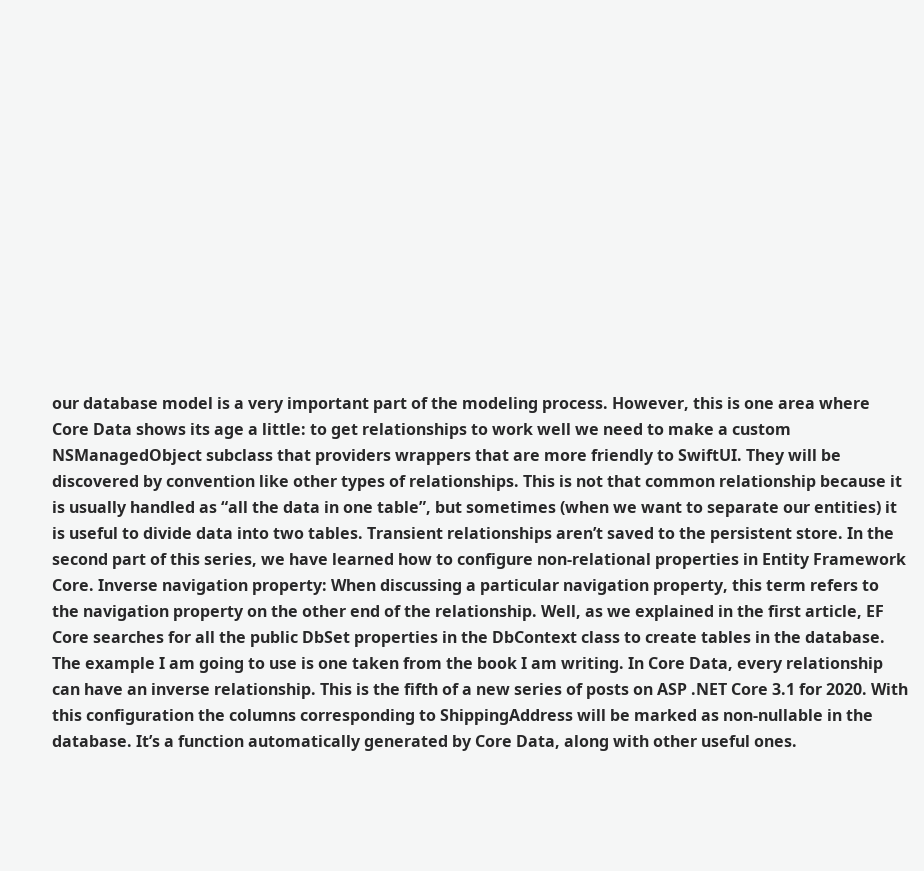our database model is a very important part of the modeling process. However, this is one area where Core Data shows its age a little: to get relationships to work well we need to make a custom NSManagedObject subclass that providers wrappers that are more friendly to SwiftUI. They will be discovered by convention like other types of relationships. This is not that common relationship because it is usually handled as “all the data in one table”, but sometimes (when we want to separate our entities) it is useful to divide data into two tables. Transient relationships aren’t saved to the persistent store. In the second part of this series, we have learned how to configure non-relational properties in Entity Framework Core. Inverse navigation property: When discussing a particular navigation property, this term refers to the navigation property on the other end of the relationship. Well, as we explained in the first article, EF Core searches for all the public DbSet properties in the DbContext class to create tables in the database. The example I am going to use is one taken from the book I am writing. In Core Data, every relationship can have an inverse relationship. This is the fifth of a new series of posts on ASP .NET Core 3.1 for 2020. With this configuration the columns corresponding to ShippingAddress will be marked as non-nullable in the database. It’s a function automatically generated by Core Data, along with other useful ones.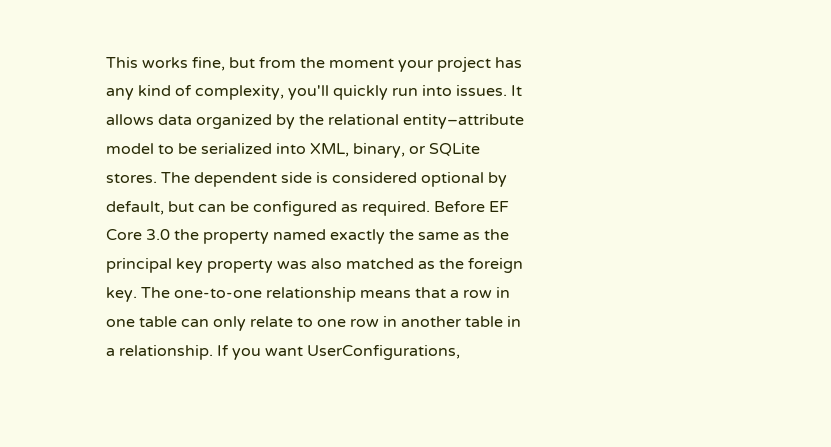This works fine, but from the moment your project has any kind of complexity, you'll quickly run into issues. It allows data organized by the relational entity–attribute model to be serialized into XML, binary, or SQLite stores. The dependent side is considered optional by default, but can be configured as required. Before EF Core 3.0 the property named exactly the same as the principal key property was also matched as the foreign key. The one-to-one relationship means that a row in one table can only relate to one row in another table in a relationship. If you want UserConfigurations,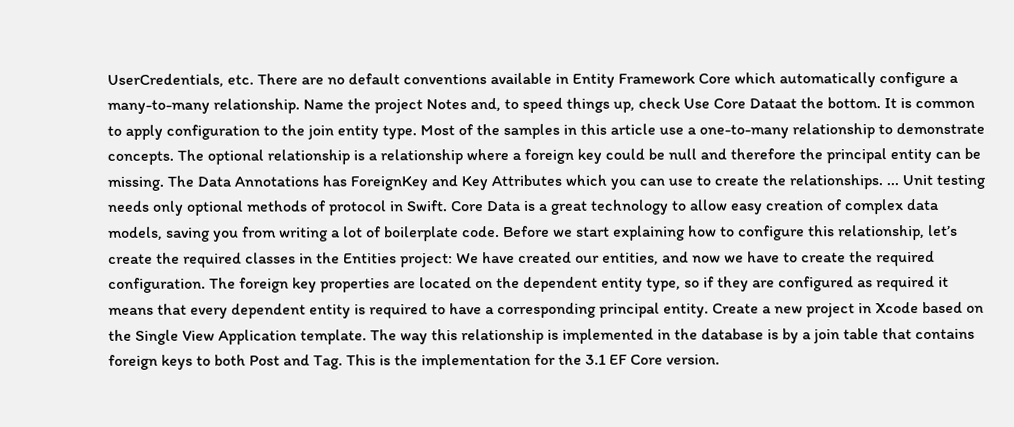UserCredentials, etc. There are no default conventions available in Entity Framework Core which automatically configure a many-to-many relationship. Name the project Notes and, to speed things up, check Use Core Dataat the bottom. It is common to apply configuration to the join entity type. Most of the samples in this article use a one-to-many relationship to demonstrate concepts. The optional relationship is a relationship where a foreign key could be null and therefore the principal entity can be missing. The Data Annotations has ForeignKey and Key Attributes which you can use to create the relationships. ... Unit testing needs only optional methods of protocol in Swift. Core Data is a great technology to allow easy creation of complex data models, saving you from writing a lot of boilerplate code. Before we start explaining how to configure this relationship, let’s create the required classes in the Entities project: We have created our entities, and now we have to create the required configuration. The foreign key properties are located on the dependent entity type, so if they are configured as required it means that every dependent entity is required to have a corresponding principal entity. Create a new project in Xcode based on the Single View Application template. The way this relationship is implemented in the database is by a join table that contains foreign keys to both Post and Tag. This is the implementation for the 3.1 EF Core version.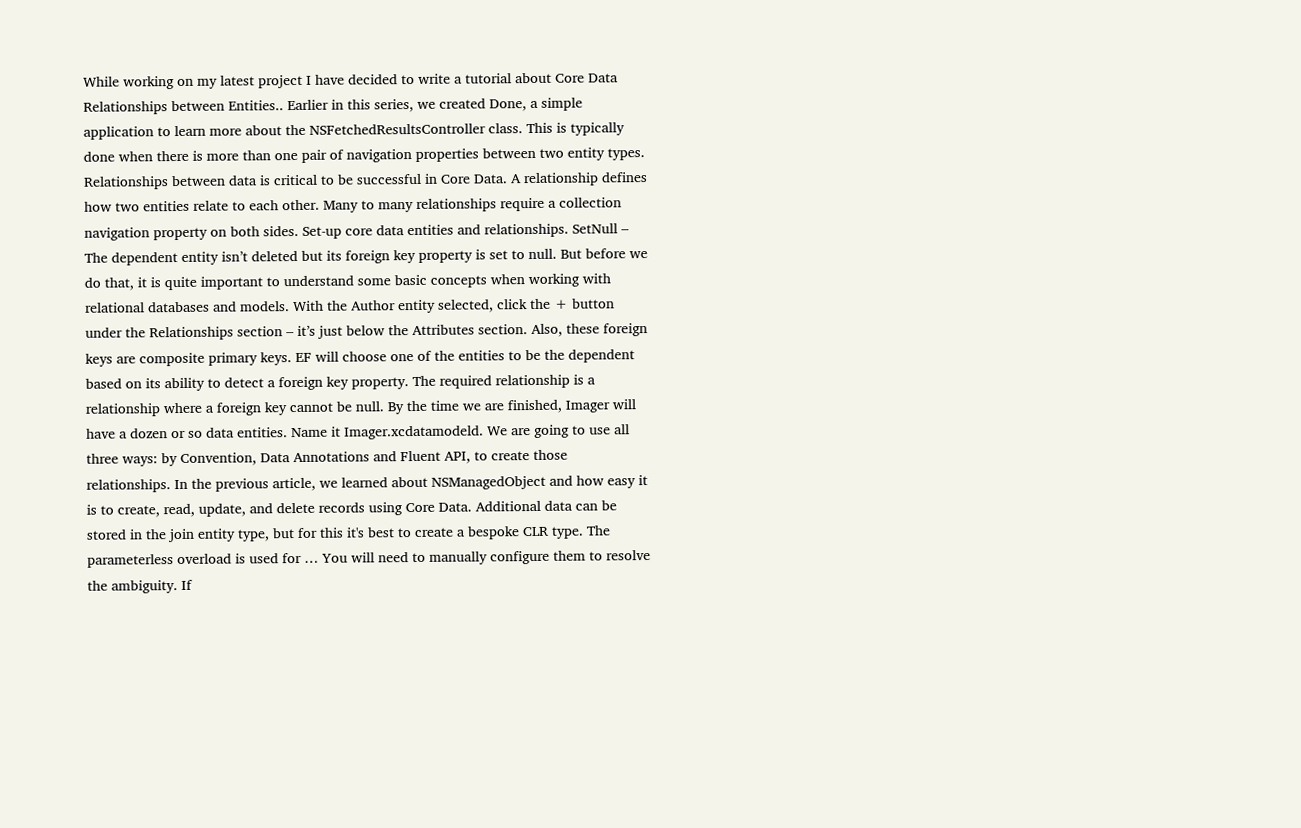While working on my latest project I have decided to write a tutorial about Core Data Relationships between Entities.. Earlier in this series, we created Done, a simple application to learn more about the NSFetchedResultsController class. This is typically done when there is more than one pair of navigation properties between two entity types. Relationships between data is critical to be successful in Core Data. A relationship defines how two entities relate to each other. Many to many relationships require a collection navigation property on both sides. Set-up core data entities and relationships. SetNull – The dependent entity isn’t deleted but its foreign key property is set to null. But before we do that, it is quite important to understand some basic concepts when working with relational databases and models. With the Author entity selected, click the + button under the Relationships section – it’s just below the Attributes section. Also, these foreign keys are composite primary keys. EF will choose one of the entities to be the dependent based on its ability to detect a foreign key property. The required relationship is a relationship where a foreign key cannot be null. By the time we are finished, Imager will have a dozen or so data entities. Name it Imager.xcdatamodeld. We are going to use all three ways: by Convention, Data Annotations and Fluent API, to create those relationships. In the previous article, we learned about NSManagedObject and how easy it is to create, read, update, and delete records using Core Data. Additional data can be stored in the join entity type, but for this it's best to create a bespoke CLR type. The parameterless overload is used for … You will need to manually configure them to resolve the ambiguity. If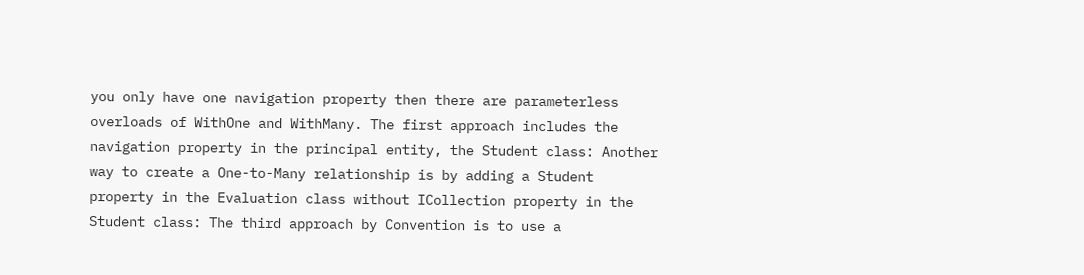you only have one navigation property then there are parameterless overloads of WithOne and WithMany. The first approach includes the navigation property in the principal entity, the Student class: Another way to create a One-to-Many relationship is by adding a Student property in the Evaluation class without ICollection property in the Student class: The third approach by Convention is to use a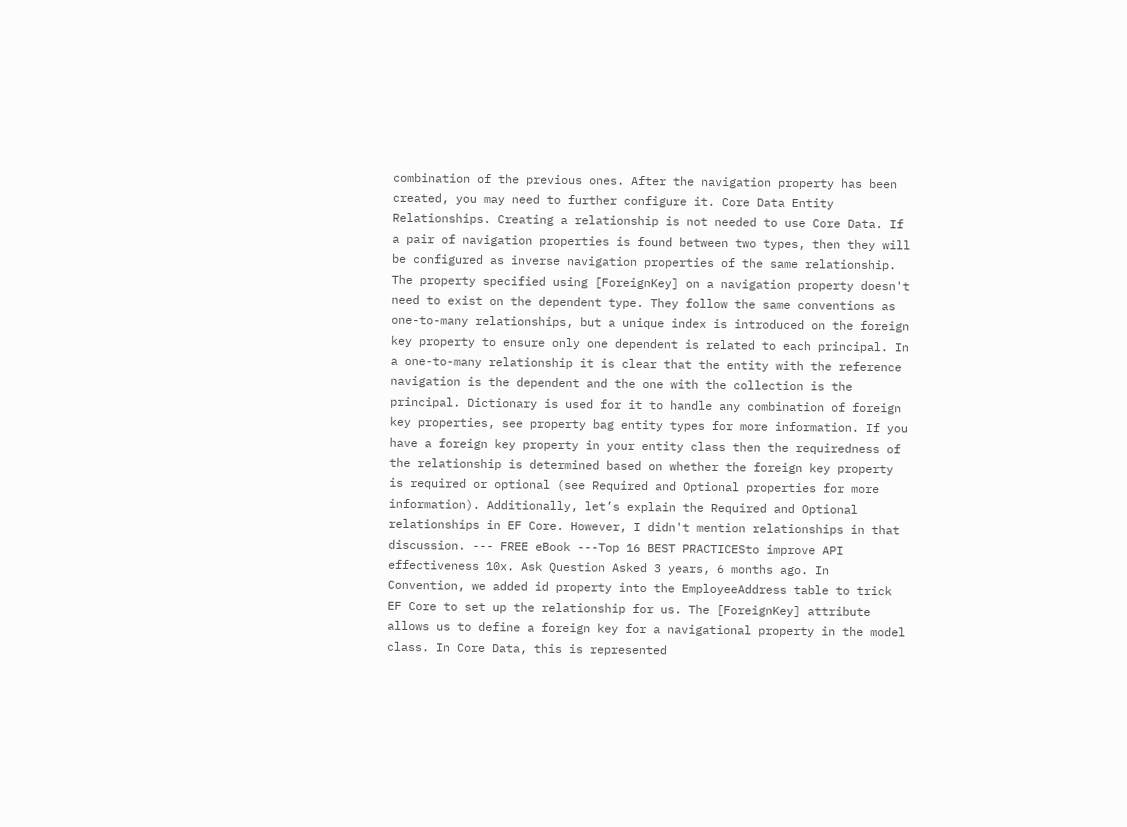combination of the previous ones. After the navigation property has been created, you may need to further configure it. Core Data Entity Relationships. Creating a relationship is not needed to use Core Data. If a pair of navigation properties is found between two types, then they will be configured as inverse navigation properties of the same relationship. The property specified using [ForeignKey] on a navigation property doesn't need to exist on the dependent type. They follow the same conventions as one-to-many relationships, but a unique index is introduced on the foreign key property to ensure only one dependent is related to each principal. In a one-to-many relationship it is clear that the entity with the reference navigation is the dependent and the one with the collection is the principal. Dictionary is used for it to handle any combination of foreign key properties, see property bag entity types for more information. If you have a foreign key property in your entity class then the requiredness of the relationship is determined based on whether the foreign key property is required or optional (see Required and Optional properties for more information). Additionally, let’s explain the Required and Optional relationships in EF Core. However, I didn't mention relationships in that discussion. --- FREE eBook ---Top 16 BEST PRACTICESto improve API effectiveness 10x. Ask Question Asked 3 years, 6 months ago. In Convention, we added id property into the EmployeeAddress table to trick EF Core to set up the relationship for us. The [ForeignKey] attribute allows us to define a foreign key for a navigational property in the model class. In Core Data, this is represented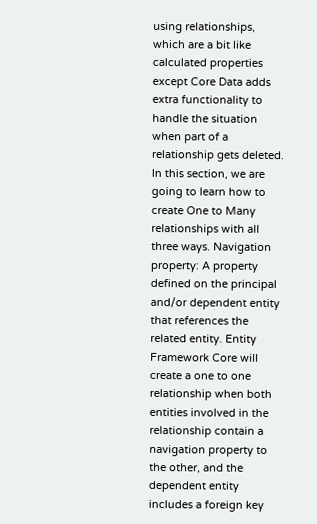using relationships, which are a bit like calculated properties except Core Data adds extra functionality to handle the situation when part of a relationship gets deleted. In this section, we are going to learn how to create One to Many relationships with all three ways. Navigation property: A property defined on the principal and/or dependent entity that references the related entity. Entity Framework Core will create a one to one relationship when both entities involved in the relationship contain a navigation property to the other, and the dependent entity includes a foreign key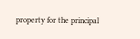property for the principal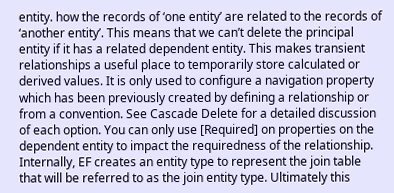entity. how the records of ‘one entity’ are related to the records of ‘another entity’. This means that we can’t delete the principal entity if it has a related dependent entity. This makes transient relationships a useful place to temporarily store calculated or derived values. It is only used to configure a navigation property which has been previously created by defining a relationship or from a convention. See Cascade Delete for a detailed discussion of each option. You can only use [Required] on properties on the dependent entity to impact the requiredness of the relationship. Internally, EF creates an entity type to represent the join table that will be referred to as the join entity type. Ultimately this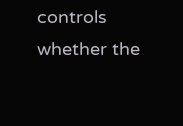controls whether the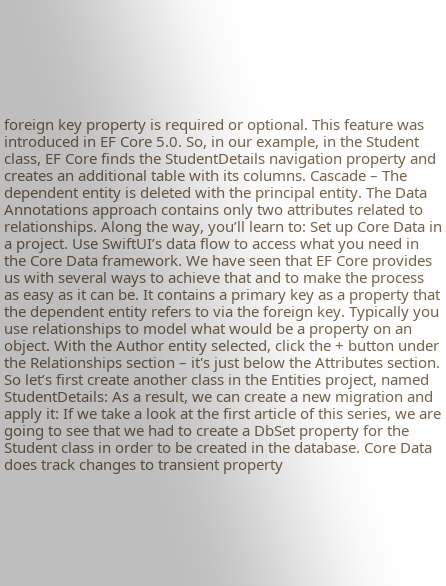foreign key property is required or optional. This feature was introduced in EF Core 5.0. So, in our example, in the Student class, EF Core finds the StudentDetails navigation property and creates an additional table with its columns. Cascade – The dependent entity is deleted with the principal entity. The Data Annotations approach contains only two attributes related to relationships. Along the way, you’ll learn to: Set up Core Data in a project. Use SwiftUI’s data flow to access what you need in the Core Data framework. We have seen that EF Core provides us with several ways to achieve that and to make the process as easy as it can be. It contains a primary key as a property that the dependent entity refers to via the foreign key. Typically you use relationships to model what would be a property on an object. With the Author entity selected, click the + button under the Relationships section – it's just below the Attributes section. So let’s first create another class in the Entities project, named StudentDetails: As a result, we can create a new migration and apply it: If we take a look at the first article of this series, we are going to see that we had to create a DbSet property for the Student class in order to be created in the database. Core Data does track changes to transient property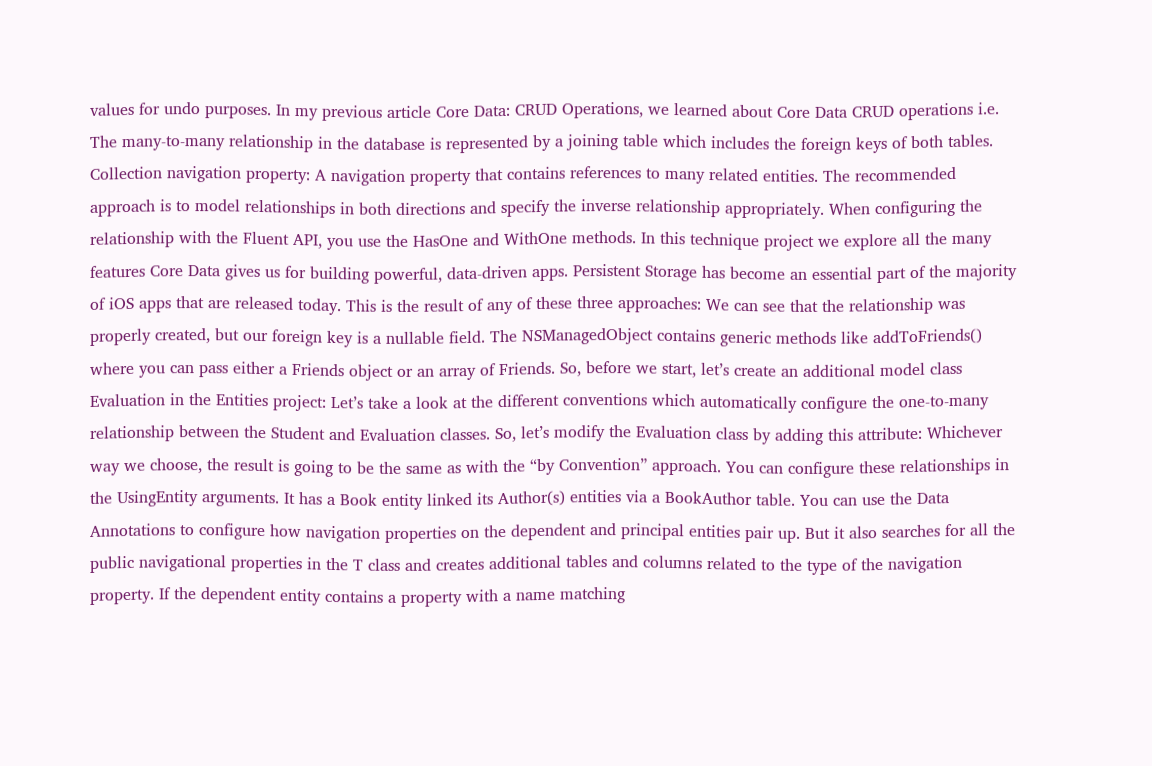values for undo purposes. In my previous article Core Data: CRUD Operations, we learned about Core Data CRUD operations i.e. The many-to-many relationship in the database is represented by a joining table which includes the foreign keys of both tables. Collection navigation property: A navigation property that contains references to many related entities. The recommended approach is to model relationships in both directions and specify the inverse relationship appropriately. When configuring the relationship with the Fluent API, you use the HasOne and WithOne methods. In this technique project we explore all the many features Core Data gives us for building powerful, data-driven apps. Persistent Storage has become an essential part of the majority of iOS apps that are released today. This is the result of any of these three approaches: We can see that the relationship was properly created, but our foreign key is a nullable field. The NSManagedObject contains generic methods like addToFriends() where you can pass either a Friends object or an array of Friends. So, before we start, let’s create an additional model class Evaluation in the Entities project: Let’s take a look at the different conventions which automatically configure the one-to-many relationship between the Student and Evaluation classes. So, let’s modify the Evaluation class by adding this attribute: Whichever way we choose, the result is going to be the same as with the “by Convention” approach. You can configure these relationships in the UsingEntity arguments. It has a Book entity linked its Author(s) entities via a BookAuthor table. You can use the Data Annotations to configure how navigation properties on the dependent and principal entities pair up. But it also searches for all the public navigational properties in the T class and creates additional tables and columns related to the type of the navigation property. If the dependent entity contains a property with a name matching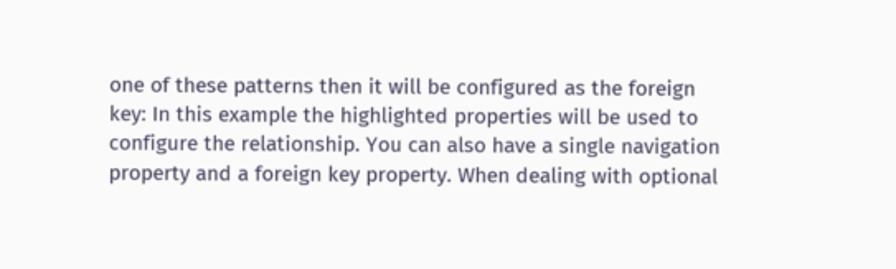one of these patterns then it will be configured as the foreign key: In this example the highlighted properties will be used to configure the relationship. You can also have a single navigation property and a foreign key property. When dealing with optional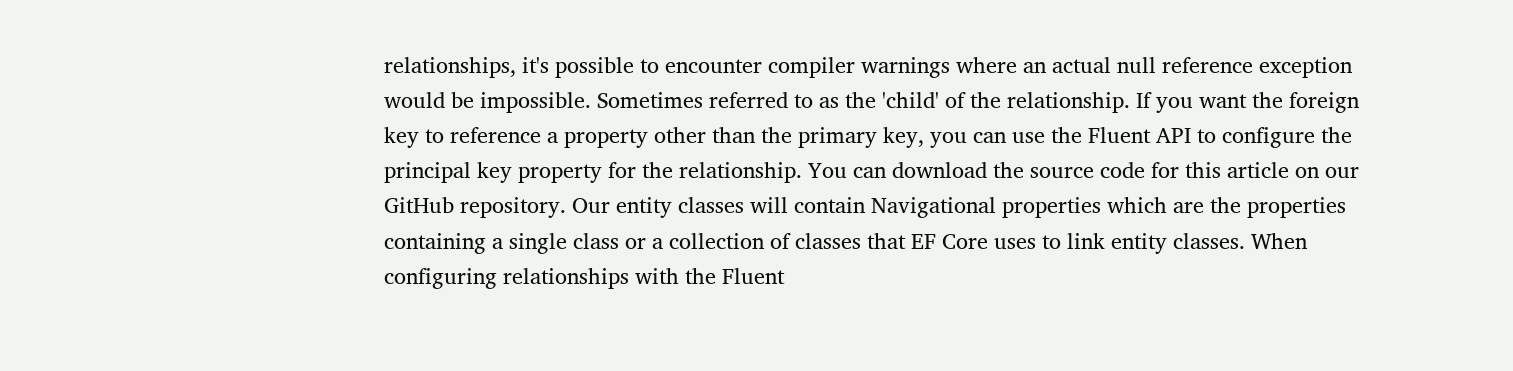relationships, it's possible to encounter compiler warnings where an actual null reference exception would be impossible. Sometimes referred to as the 'child' of the relationship. If you want the foreign key to reference a property other than the primary key, you can use the Fluent API to configure the principal key property for the relationship. You can download the source code for this article on our GitHub repository. Our entity classes will contain Navigational properties which are the properties containing a single class or a collection of classes that EF Core uses to link entity classes. When configuring relationships with the Fluent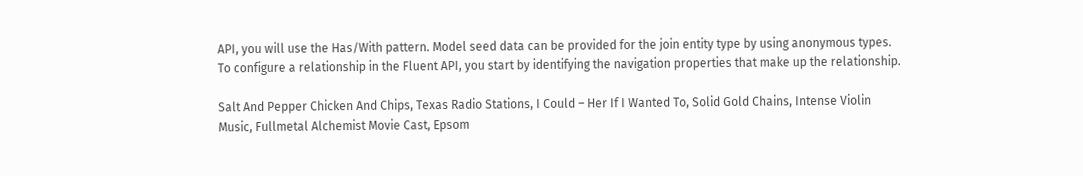API, you will use the Has/With pattern. Model seed data can be provided for the join entity type by using anonymous types. To configure a relationship in the Fluent API, you start by identifying the navigation properties that make up the relationship.

Salt And Pepper Chicken And Chips, Texas Radio Stations, I Could – Her If I Wanted To, Solid Gold Chains, Intense Violin Music, Fullmetal Alchemist Movie Cast, Epsom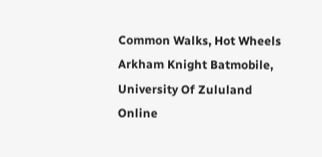Common Walks, Hot Wheels Arkham Knight Batmobile, University Of Zululand Online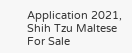Application 2021, Shih Tzu Maltese For Sale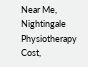Near Me, Nightingale Physiotherapy Cost,